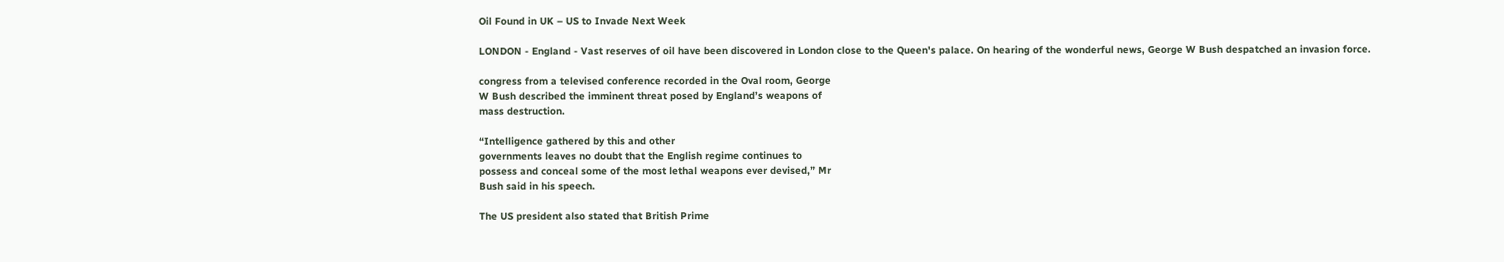Oil Found in UK – US to Invade Next Week

LONDON - England - Vast reserves of oil have been discovered in London close to the Queen's palace. On hearing of the wonderful news, George W Bush despatched an invasion force.

congress from a televised conference recorded in the Oval room, George
W Bush described the imminent threat posed by England’s weapons of
mass destruction.

“Intelligence gathered by this and other
governments leaves no doubt that the English regime continues to
possess and conceal some of the most lethal weapons ever devised,” Mr
Bush said in his speech.

The US president also stated that British Prime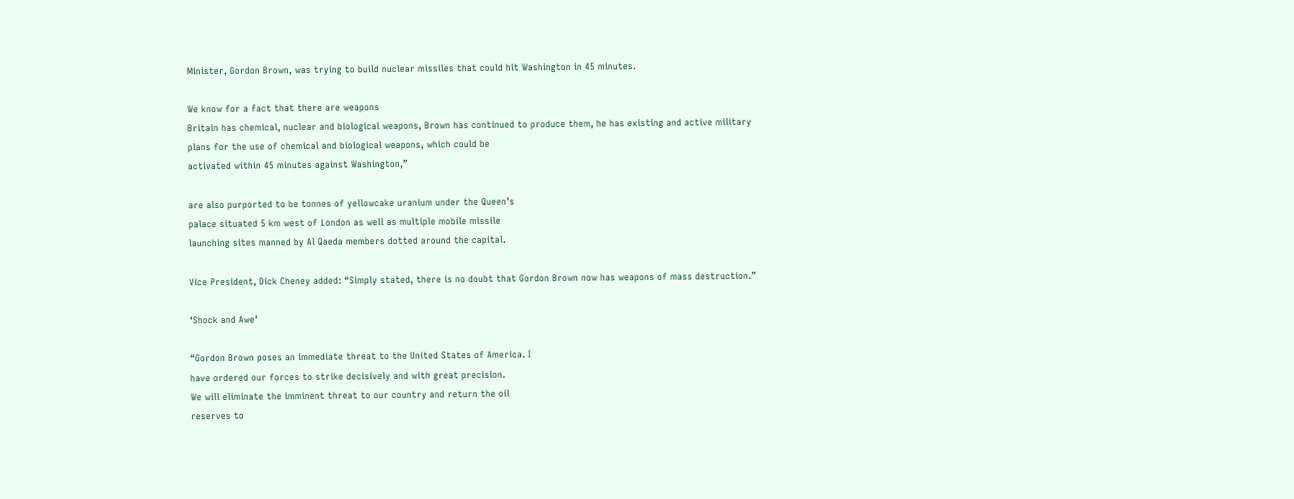Minister, Gordon Brown, was trying to build nuclear missiles that could hit Washington in 45 minutes.

We know for a fact that there are weapons
Britain has chemical, nuclear and biological weapons, Brown has continued to produce them, he has existing and active military
plans for the use of chemical and biological weapons, which could be
activated within 45 minutes against Washington,”

are also purported to be tonnes of yellowcake uranium under the Queen’s
palace situated 5 km west of London as well as multiple mobile missile
launching sites manned by Al Qaeda members dotted around the capital.

Vice President, Dick Cheney added: “Simply stated, there is no doubt that Gordon Brown now has weapons of mass destruction.”

‘Shock and Awe’

“Gordon Brown poses an immediate threat to the United States of America. I
have ordered our forces to strike decisively and with great precision.
We will eliminate the imminent threat to our country and return the oil
reserves to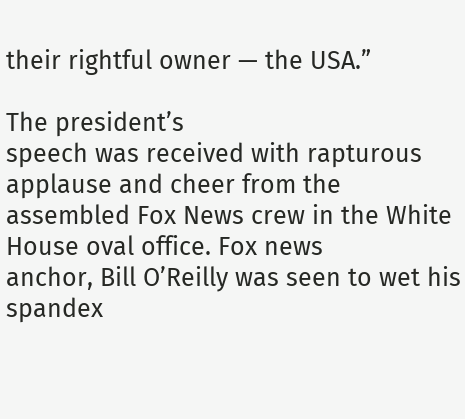their rightful owner — the USA.”

The president’s
speech was received with rapturous applause and cheer from the
assembled Fox News crew in the White House oval office. Fox news
anchor, Bill O’Reilly was seen to wet his spandex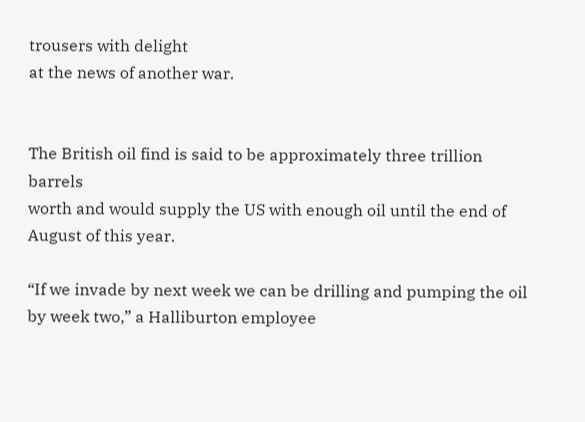trousers with delight
at the news of another war.


The British oil find is said to be approximately three trillion barrels
worth and would supply the US with enough oil until the end of August of this year.

“If we invade by next week we can be drilling and pumping the oil by week two,” a Halliburton employee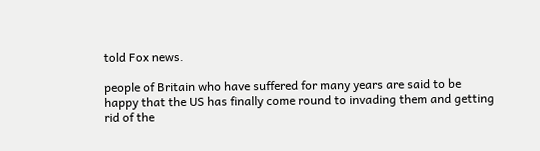told Fox news.

people of Britain who have suffered for many years are said to be
happy that the US has finally come round to invading them and getting
rid of the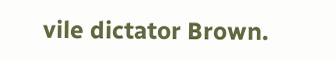vile dictator Brown.